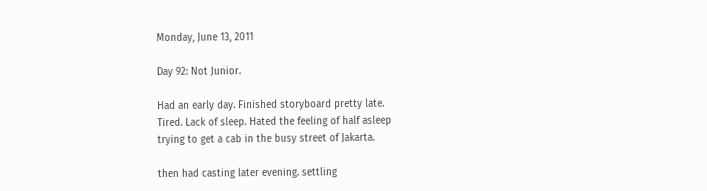Monday, June 13, 2011

Day 92: Not Junior.

Had an early day. Finished storyboard pretty late.
Tired. Lack of sleep. Hated the feeling of half asleep
trying to get a cab in the busy street of Jakarta.

then had casting later evening. settling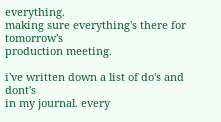everything.
making sure everything's there for tomorrow's
production meeting.

i've written down a list of do's and dont's
in my journal. every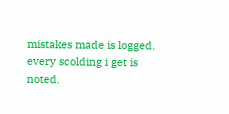mistakes made is logged.
every scolding i get is noted.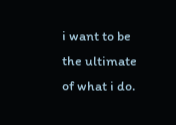i want to be the ultimate of what i do.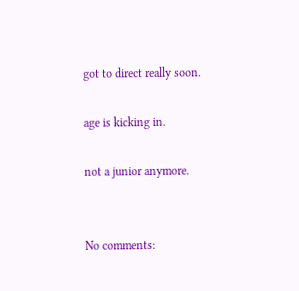got to direct really soon.

age is kicking in.

not a junior anymore.


No comments: